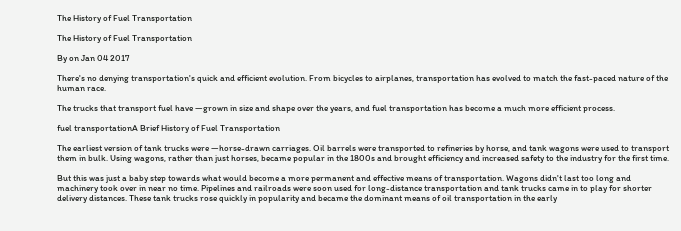The History of Fuel Transportation

The History of Fuel Transportation

By on Jan 04 2017

There's no denying transportation's quick and efficient evolution. From bicycles to airplanes, transportation has evolved to match the fast-paced nature of the human race.

The trucks that transport fuel have —grown in size and shape over the years, and fuel transportation has become a much more efficient process.

fuel transportationA Brief History of Fuel Transportation

The earliest version of tank trucks were —horse-drawn carriages. Oil barrels were transported to refineries by horse, and tank wagons were used to transport them in bulk. Using wagons, rather than just horses, became popular in the 1800s and brought efficiency and increased safety to the industry for the first time.

But this was just a baby step towards what would become a more permanent and effective means of transportation. Wagons didn't last too long and machinery took over in near no time. Pipelines and railroads were soon used for long-distance transportation and tank trucks came in to play for shorter delivery distances. These tank trucks rose quickly in popularity and became the dominant means of oil transportation in the early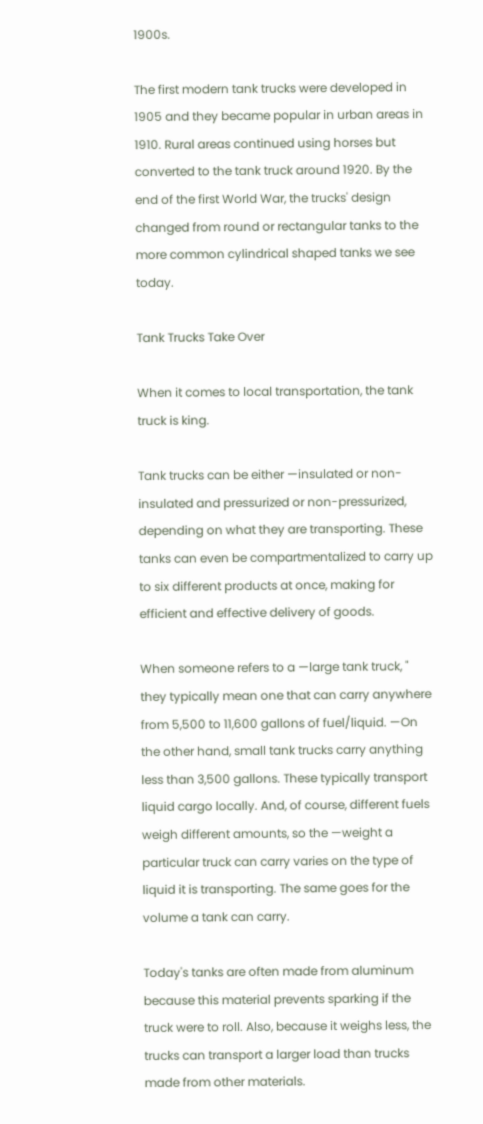1900s.

The first modern tank trucks were developed in 1905 and they became popular in urban areas in 1910. Rural areas continued using horses but converted to the tank truck around 1920. By the end of the first World War, the trucks' design changed from round or rectangular tanks to the more common cylindrical shaped tanks we see today.

Tank Trucks Take Over

When it comes to local transportation, the tank truck is king.

Tank trucks can be either —insulated or non-insulated and pressurized or non-pressurized, depending on what they are transporting. These tanks can even be compartmentalized to carry up to six different products at once, making for efficient and effective delivery of goods.

When someone refers to a —large tank truck, " they typically mean one that can carry anywhere from 5,500 to 11,600 gallons of fuel/liquid. —On the other hand, small tank trucks carry anything less than 3,500 gallons. These typically transport liquid cargo locally. And, of course, different fuels weigh different amounts, so the —weight a particular truck can carry varies on the type of liquid it is transporting. The same goes for the volume a tank can carry.

Today's tanks are often made from aluminum because this material prevents sparking if the truck were to roll. Also, because it weighs less, the trucks can transport a larger load than trucks made from other materials.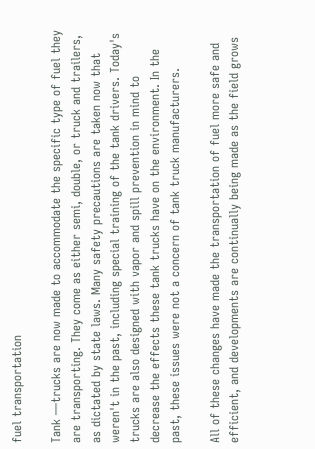fuel transportation

Tank —trucks are now made to accommodate the specific type of fuel they are transporting. They come as either semi, double, or truck and trailers, as dictated by state laws. Many safety precautions are taken now that weren't in the past, including special training of the tank drivers. Today's trucks are also designed with vapor and spill prevention in mind to decrease the effects these tank trucks have on the environment. In the past, these issues were not a concern of tank truck manufacturers.

All of these changes have made the transportation of fuel more safe and efficient, and developments are continually being made as the field grows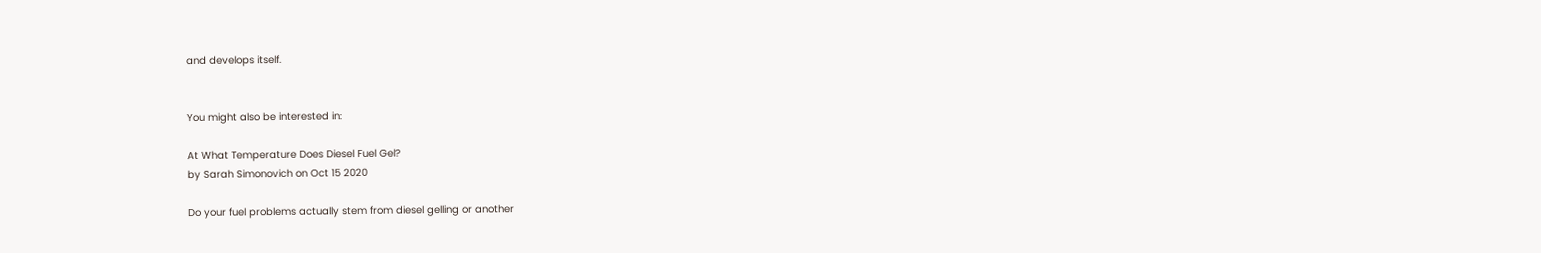and develops itself.


You might also be interested in:

At What Temperature Does Diesel Fuel Gel?
by Sarah Simonovich on Oct 15 2020

Do your fuel problems actually stem from diesel gelling or another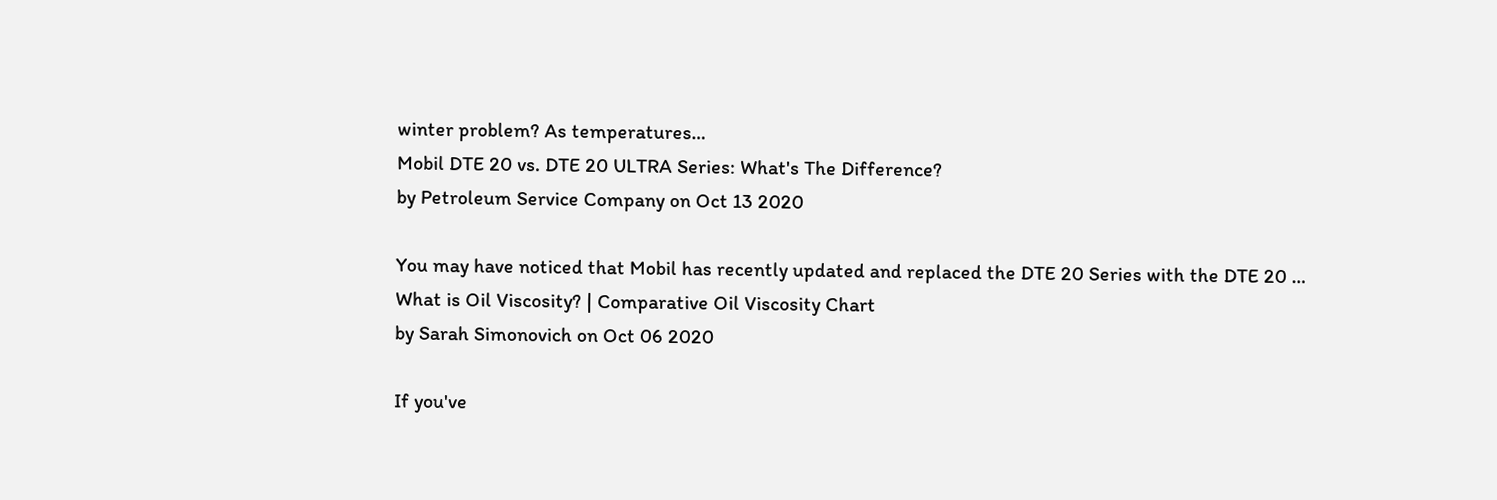winter problem? As temperatures…
Mobil DTE 20 vs. DTE 20 ULTRA Series: What's The Difference?
by Petroleum Service Company on Oct 13 2020

You may have noticed that Mobil has recently updated and replaced the DTE 20 Series with the DTE 20 …
What is Oil Viscosity? | Comparative Oil Viscosity Chart
by Sarah Simonovich on Oct 06 2020

If you've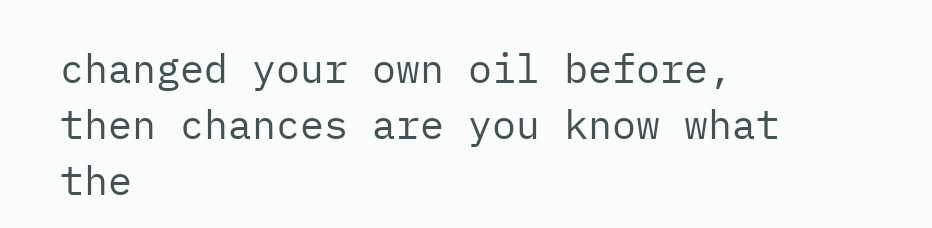changed your own oil before, then chances are you know what the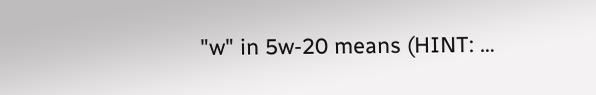"w" in 5w-20 means (HINT: …